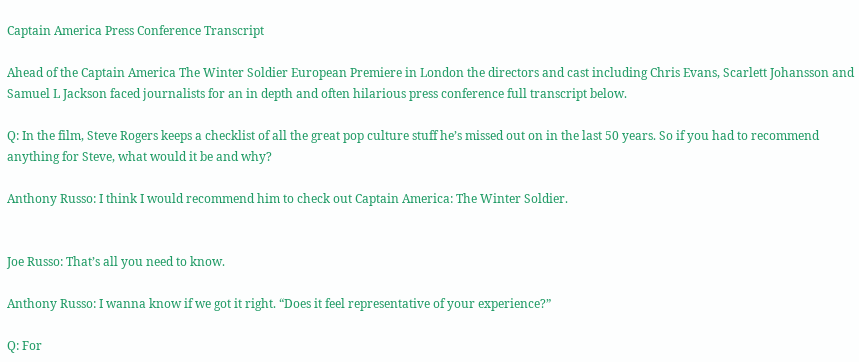Captain America Press Conference Transcript

Ahead of the Captain America The Winter Soldier European Premiere in London the directors and cast including Chris Evans, Scarlett Johansson and Samuel L Jackson faced journalists for an in depth and often hilarious press conference full transcript below.

Q: In the film, Steve Rogers keeps a checklist of all the great pop culture stuff he’s missed out on in the last 50 years. So if you had to recommend anything for Steve, what would it be and why?

Anthony Russo: I think I would recommend him to check out Captain America: The Winter Soldier.


Joe Russo: That’s all you need to know.

Anthony Russo: I wanna know if we got it right. “Does it feel representative of your experience?”

Q: For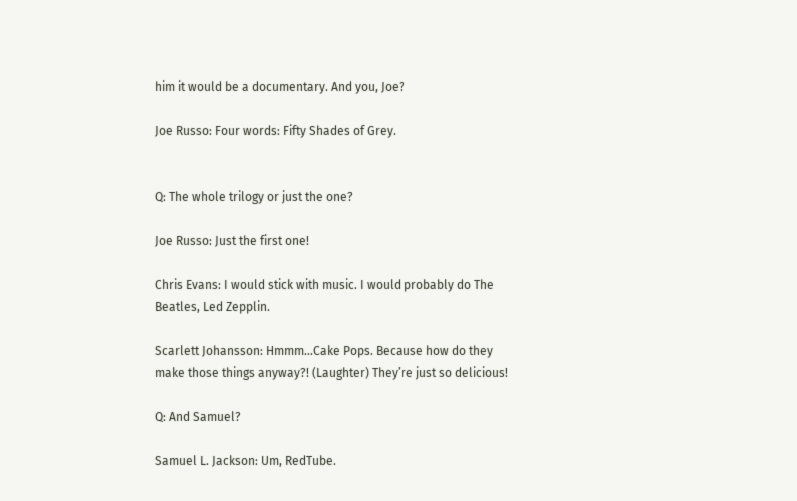him it would be a documentary. And you, Joe?

Joe Russo: Four words: Fifty Shades of Grey.


Q: The whole trilogy or just the one?

Joe Russo: Just the first one!

Chris Evans: I would stick with music. I would probably do The Beatles, Led Zepplin.

Scarlett Johansson: Hmmm…Cake Pops. Because how do they make those things anyway?! (Laughter) They’re just so delicious!

Q: And Samuel?

Samuel L. Jackson: Um, RedTube.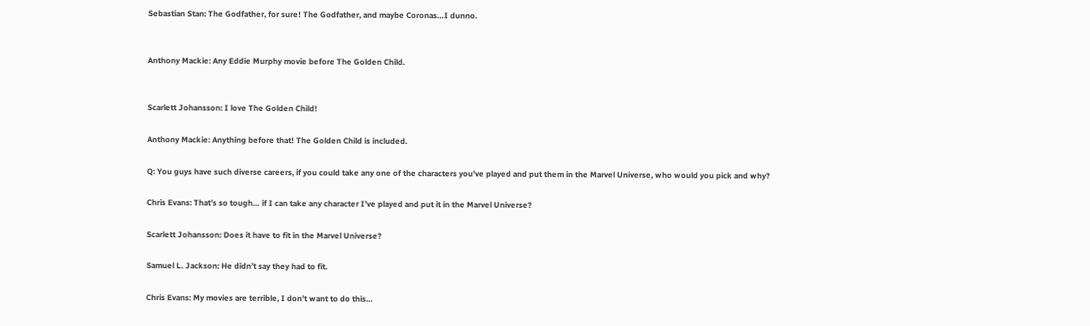Sebastian Stan: The Godfather, for sure! The Godfather, and maybe Coronas…I dunno.


Anthony Mackie: Any Eddie Murphy movie before The Golden Child.


Scarlett Johansson: I love The Golden Child!

Anthony Mackie: Anything before that! The Golden Child is included.

Q: You guys have such diverse careers, if you could take any one of the characters you’ve played and put them in the Marvel Universe, who would you pick and why?

Chris Evans: That’s so tough… if I can take any character I’ve played and put it in the Marvel Universe?

Scarlett Johansson: Does it have to fit in the Marvel Universe?

Samuel L. Jackson: He didn’t say they had to fit.

Chris Evans: My movies are terrible, I don’t want to do this…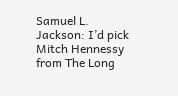Samuel L. Jackson: I’d pick Mitch Hennessy from The Long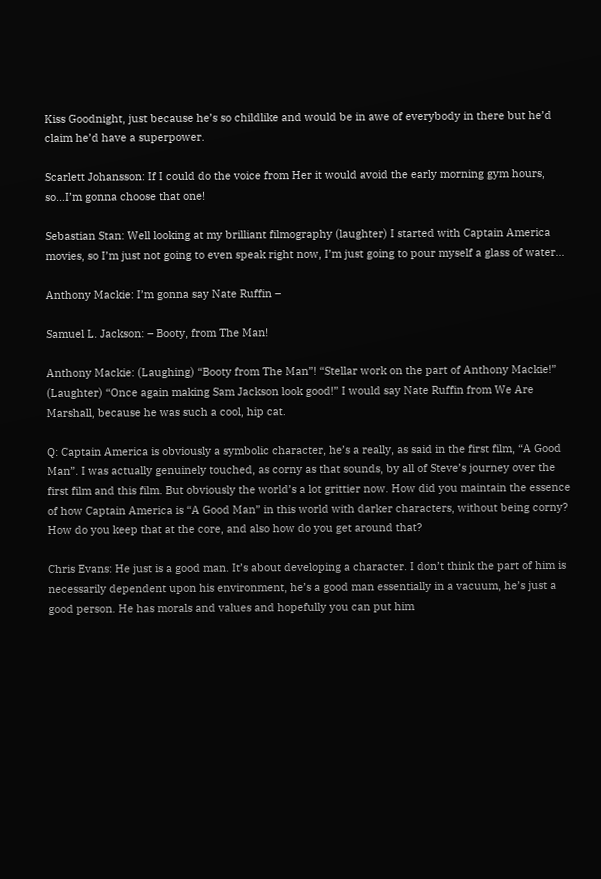Kiss Goodnight, just because he’s so childlike and would be in awe of everybody in there but he’d claim he’d have a superpower.

Scarlett Johansson: If I could do the voice from Her it would avoid the early morning gym hours, so…I’m gonna choose that one!

Sebastian Stan: Well looking at my brilliant filmography (laughter) I started with Captain America movies, so I’m just not going to even speak right now, I’m just going to pour myself a glass of water…

Anthony Mackie: I’m gonna say Nate Ruffin –

Samuel L. Jackson: – Booty, from The Man!

Anthony Mackie: (Laughing) “Booty from The Man”! “Stellar work on the part of Anthony Mackie!” (Laughter) “Once again making Sam Jackson look good!” I would say Nate Ruffin from We Are Marshall, because he was such a cool, hip cat.

Q: Captain America is obviously a symbolic character, he’s a really, as said in the first film, “A Good Man”. I was actually genuinely touched, as corny as that sounds, by all of Steve’s journey over the first film and this film. But obviously the world’s a lot grittier now. How did you maintain the essence of how Captain America is “A Good Man” in this world with darker characters, without being corny? How do you keep that at the core, and also how do you get around that?

Chris Evans: He just is a good man. It’s about developing a character. I don’t think the part of him is necessarily dependent upon his environment, he’s a good man essentially in a vacuum, he’s just a good person. He has morals and values and hopefully you can put him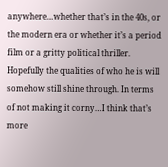anywhere…whether that’s in the 40s, or the modern era or whether it’s a period film or a gritty political thriller. Hopefully the qualities of who he is will somehow still shine through. In terms of not making it corny…I think that’s more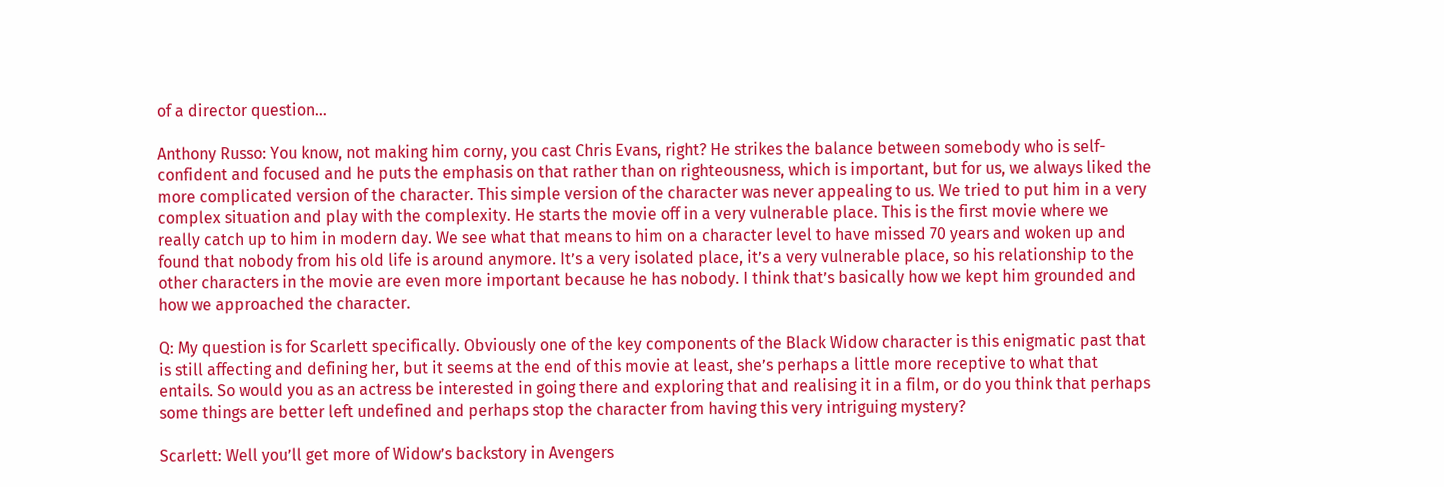of a director question…

Anthony Russo: You know, not making him corny, you cast Chris Evans, right? He strikes the balance between somebody who is self-confident and focused and he puts the emphasis on that rather than on righteousness, which is important, but for us, we always liked the more complicated version of the character. This simple version of the character was never appealing to us. We tried to put him in a very complex situation and play with the complexity. He starts the movie off in a very vulnerable place. This is the first movie where we really catch up to him in modern day. We see what that means to him on a character level to have missed 70 years and woken up and found that nobody from his old life is around anymore. It’s a very isolated place, it’s a very vulnerable place, so his relationship to the other characters in the movie are even more important because he has nobody. I think that’s basically how we kept him grounded and how we approached the character.

Q: My question is for Scarlett specifically. Obviously one of the key components of the Black Widow character is this enigmatic past that is still affecting and defining her, but it seems at the end of this movie at least, she’s perhaps a little more receptive to what that entails. So would you as an actress be interested in going there and exploring that and realising it in a film, or do you think that perhaps some things are better left undefined and perhaps stop the character from having this very intriguing mystery?

Scarlett: Well you’ll get more of Widow’s backstory in Avengers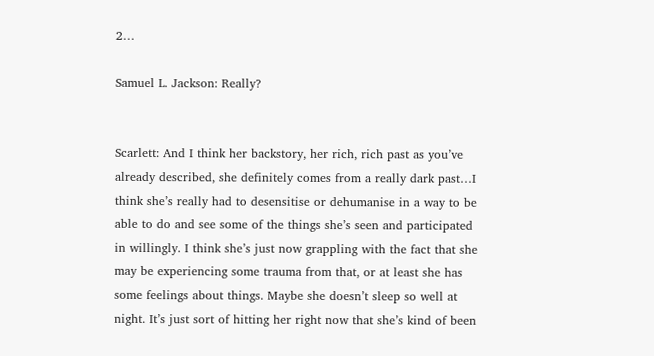2…

Samuel L. Jackson: Really?


Scarlett: And I think her backstory, her rich, rich past as you’ve already described, she definitely comes from a really dark past…I think she’s really had to desensitise or dehumanise in a way to be able to do and see some of the things she’s seen and participated in willingly. I think she’s just now grappling with the fact that she may be experiencing some trauma from that, or at least she has some feelings about things. Maybe she doesn’t sleep so well at night. It’s just sort of hitting her right now that she’s kind of been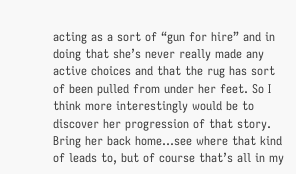acting as a sort of “gun for hire” and in doing that she’s never really made any active choices and that the rug has sort of been pulled from under her feet. So I think more interestingly would be to discover her progression of that story. Bring her back home…see where that kind of leads to, but of course that’s all in my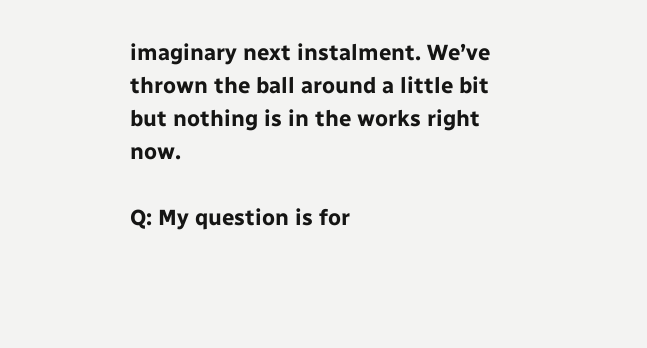imaginary next instalment. We’ve thrown the ball around a little bit but nothing is in the works right now.

Q: My question is for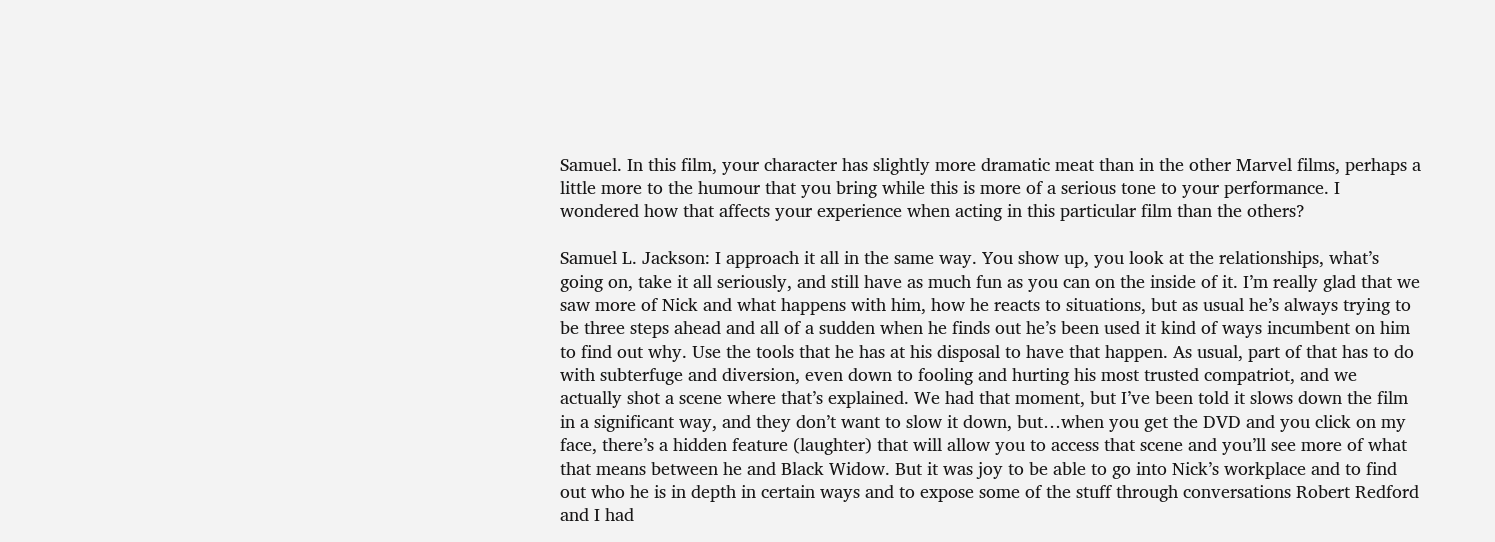Samuel. In this film, your character has slightly more dramatic meat than in the other Marvel films, perhaps a little more to the humour that you bring while this is more of a serious tone to your performance. I wondered how that affects your experience when acting in this particular film than the others?

Samuel L. Jackson: I approach it all in the same way. You show up, you look at the relationships, what’s going on, take it all seriously, and still have as much fun as you can on the inside of it. I’m really glad that we saw more of Nick and what happens with him, how he reacts to situations, but as usual he’s always trying to be three steps ahead and all of a sudden when he finds out he’s been used it kind of ways incumbent on him to find out why. Use the tools that he has at his disposal to have that happen. As usual, part of that has to do with subterfuge and diversion, even down to fooling and hurting his most trusted compatriot, and we actually shot a scene where that’s explained. We had that moment, but I’ve been told it slows down the film in a significant way, and they don’t want to slow it down, but…when you get the DVD and you click on my face, there’s a hidden feature (laughter) that will allow you to access that scene and you’ll see more of what that means between he and Black Widow. But it was joy to be able to go into Nick’s workplace and to find out who he is in depth in certain ways and to expose some of the stuff through conversations Robert Redford and I had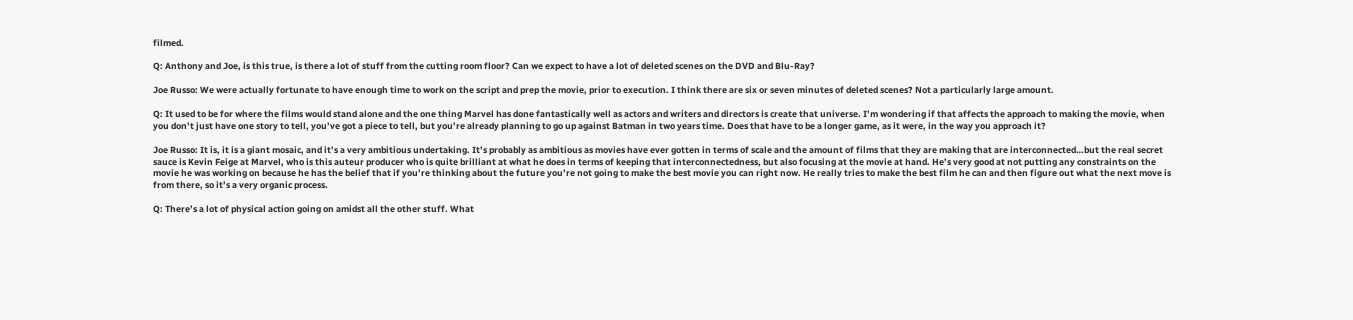filmed.

Q: Anthony and Joe, is this true, is there a lot of stuff from the cutting room floor? Can we expect to have a lot of deleted scenes on the DVD and Blu-Ray?

Joe Russo: We were actually fortunate to have enough time to work on the script and prep the movie, prior to execution. I think there are six or seven minutes of deleted scenes? Not a particularly large amount.

Q: It used to be for where the films would stand alone and the one thing Marvel has done fantastically well as actors and writers and directors is create that universe. I’m wondering if that affects the approach to making the movie, when you don’t just have one story to tell, you’ve got a piece to tell, but you’re already planning to go up against Batman in two years time. Does that have to be a longer game, as it were, in the way you approach it?

Joe Russo: It is, it is a giant mosaic, and it’s a very ambitious undertaking. It’s probably as ambitious as movies have ever gotten in terms of scale and the amount of films that they are making that are interconnected…but the real secret sauce is Kevin Feige at Marvel, who is this auteur producer who is quite brilliant at what he does in terms of keeping that interconnectedness, but also focusing at the movie at hand. He’s very good at not putting any constraints on the movie he was working on because he has the belief that if you’re thinking about the future you’re not going to make the best movie you can right now. He really tries to make the best film he can and then figure out what the next move is from there, so it’s a very organic process.

Q: There’s a lot of physical action going on amidst all the other stuff. What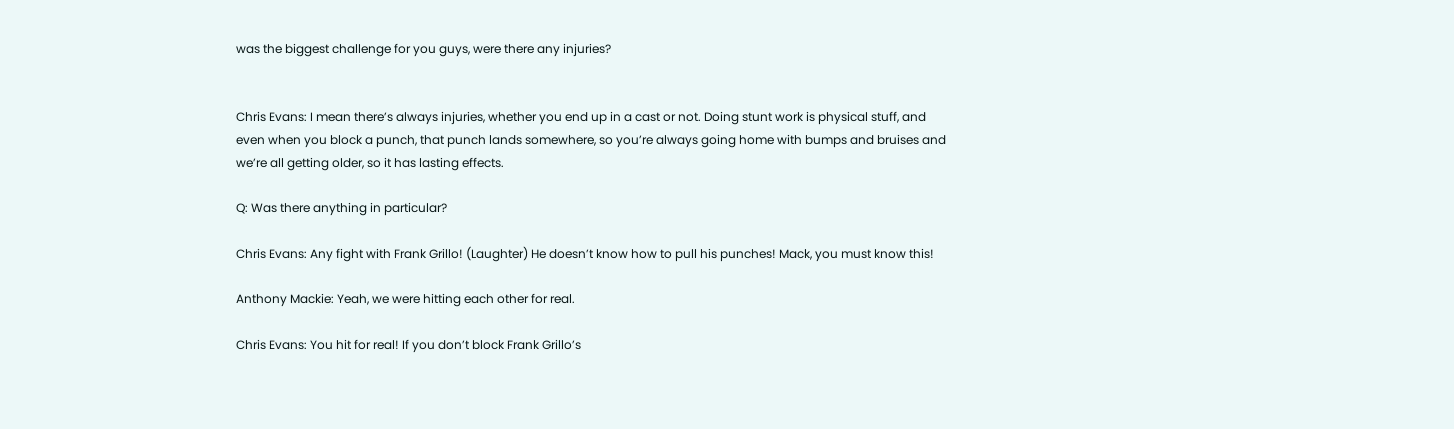was the biggest challenge for you guys, were there any injuries?


Chris Evans: I mean there’s always injuries, whether you end up in a cast or not. Doing stunt work is physical stuff, and even when you block a punch, that punch lands somewhere, so you’re always going home with bumps and bruises and we’re all getting older, so it has lasting effects.

Q: Was there anything in particular?

Chris Evans: Any fight with Frank Grillo! (Laughter) He doesn’t know how to pull his punches! Mack, you must know this!

Anthony Mackie: Yeah, we were hitting each other for real.

Chris Evans: You hit for real! If you don’t block Frank Grillo’s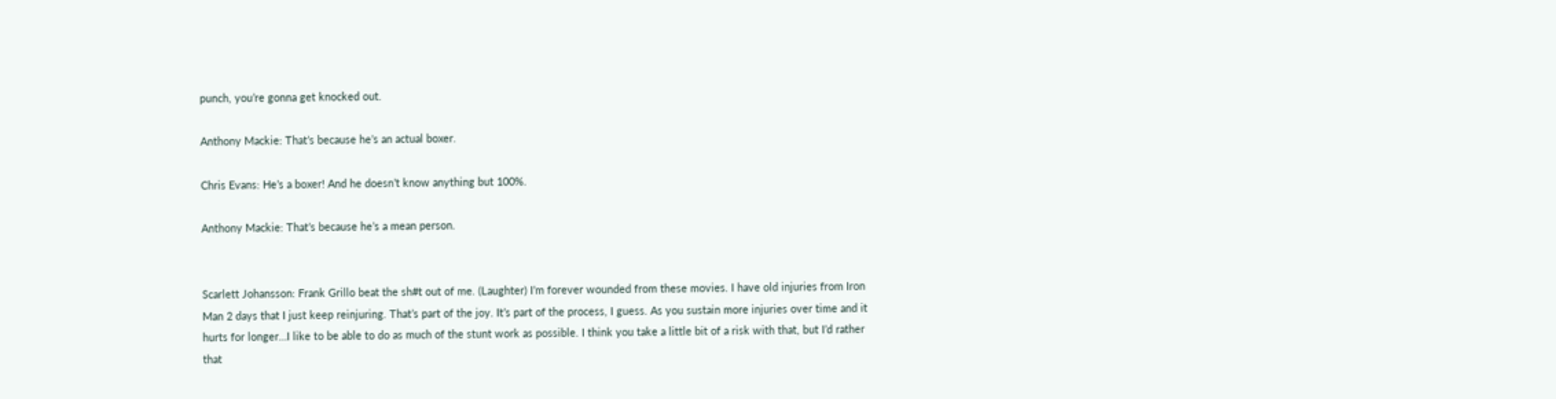punch, you’re gonna get knocked out.

Anthony Mackie: That’s because he’s an actual boxer.

Chris Evans: He’s a boxer! And he doesn’t know anything but 100%.

Anthony Mackie: That’s because he’s a mean person.


Scarlett Johansson: Frank Grillo beat the sh#t out of me. (Laughter) I’m forever wounded from these movies. I have old injuries from Iron Man 2 days that I just keep reinjuring. That’s part of the joy. It’s part of the process, I guess. As you sustain more injuries over time and it hurts for longer…I like to be able to do as much of the stunt work as possible. I think you take a little bit of a risk with that, but I’d rather that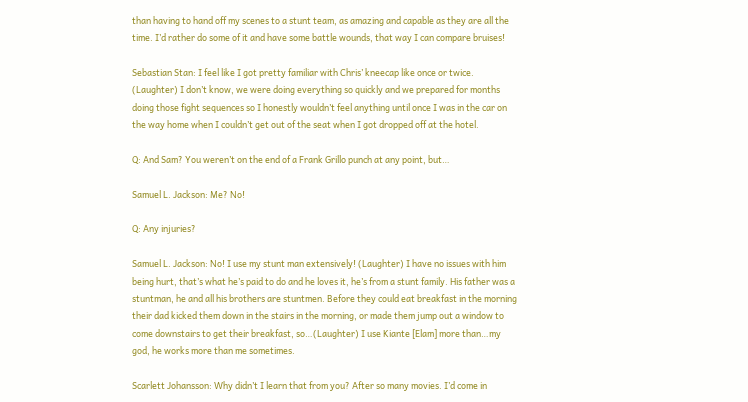than having to hand off my scenes to a stunt team, as amazing and capable as they are all the time. I’d rather do some of it and have some battle wounds, that way I can compare bruises!

Sebastian Stan: I feel like I got pretty familiar with Chris’ kneecap like once or twice. (Laughter) I don’t know, we were doing everything so quickly and we prepared for months doing those fight sequences so I honestly wouldn’t feel anything until once I was in the car on the way home when I couldn’t get out of the seat when I got dropped off at the hotel.

Q: And Sam? You weren’t on the end of a Frank Grillo punch at any point, but…

Samuel L. Jackson: Me? No!

Q: Any injuries?

Samuel L. Jackson: No! I use my stunt man extensively! (Laughter) I have no issues with him being hurt, that’s what he’s paid to do and he loves it, he’s from a stunt family. His father was a stuntman, he and all his brothers are stuntmen. Before they could eat breakfast in the morning their dad kicked them down in the stairs in the morning, or made them jump out a window to come downstairs to get their breakfast, so…(Laughter) I use Kiante [Elam] more than…my god, he works more than me sometimes.

Scarlett Johansson: Why didn’t I learn that from you? After so many movies. I’d come in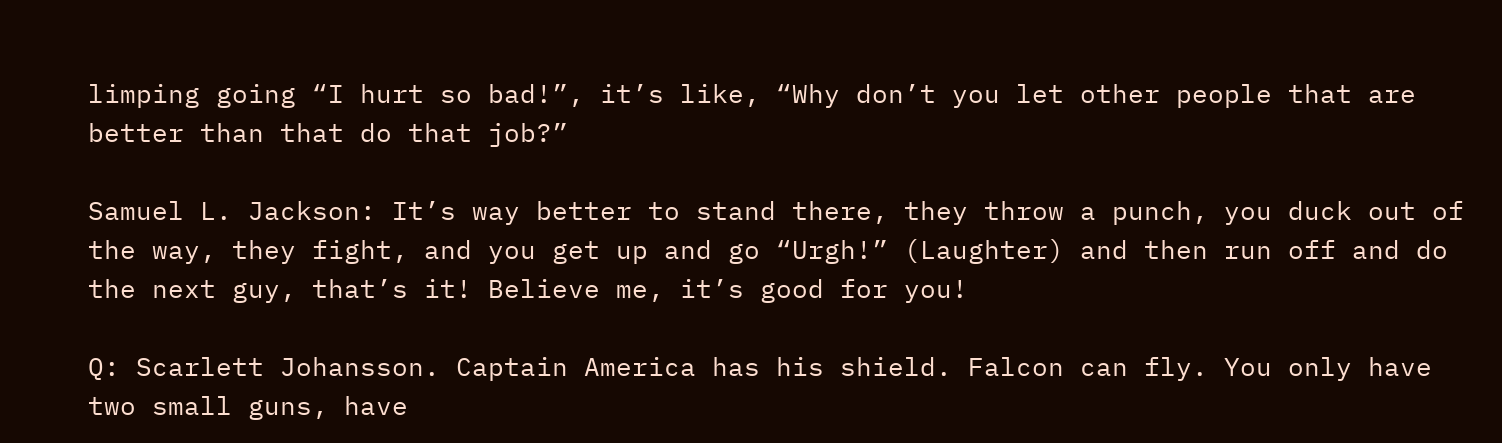limping going “I hurt so bad!”, it’s like, “Why don’t you let other people that are better than that do that job?”

Samuel L. Jackson: It’s way better to stand there, they throw a punch, you duck out of the way, they fight, and you get up and go “Urgh!” (Laughter) and then run off and do the next guy, that’s it! Believe me, it’s good for you!

Q: Scarlett Johansson. Captain America has his shield. Falcon can fly. You only have two small guns, have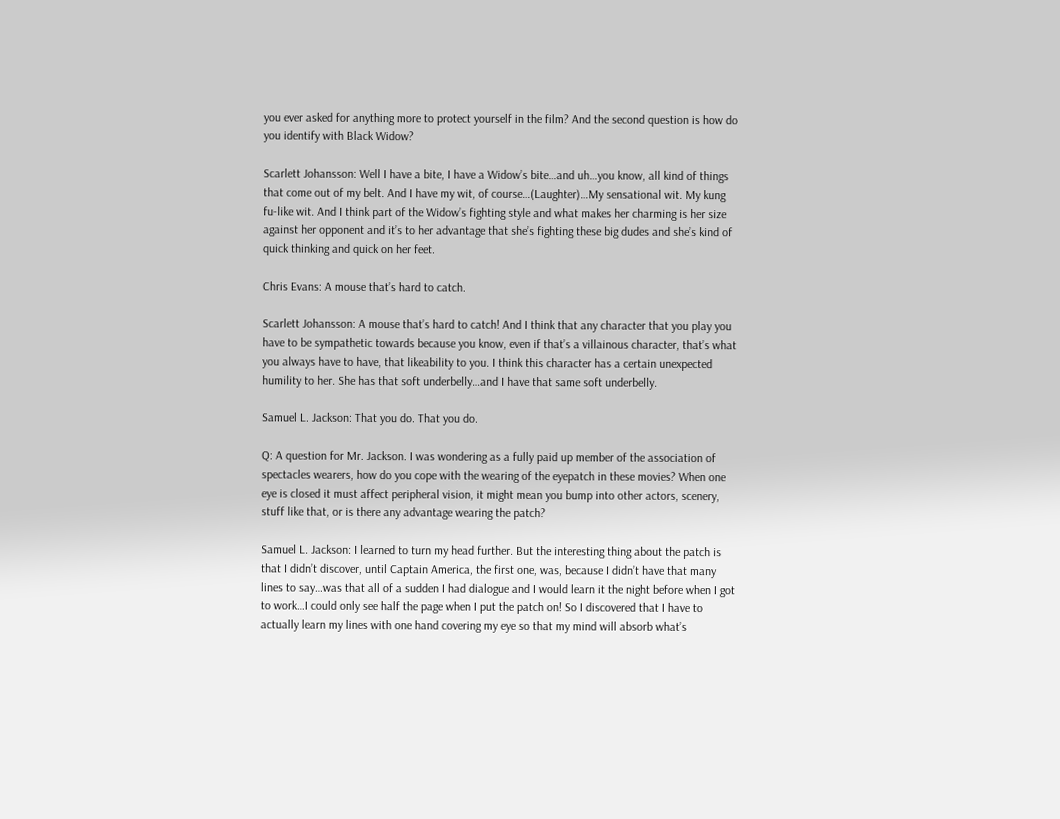you ever asked for anything more to protect yourself in the film? And the second question is how do you identify with Black Widow?

Scarlett Johansson: Well I have a bite, I have a Widow’s bite…and uh…you know, all kind of things that come out of my belt. And I have my wit, of course…(Laughter)…My sensational wit. My kung fu-like wit. And I think part of the Widow’s fighting style and what makes her charming is her size against her opponent and it’s to her advantage that she’s fighting these big dudes and she’s kind of quick thinking and quick on her feet.

Chris Evans: A mouse that’s hard to catch.

Scarlett Johansson: A mouse that’s hard to catch! And I think that any character that you play you have to be sympathetic towards because you know, even if that’s a villainous character, that’s what you always have to have, that likeability to you. I think this character has a certain unexpected humility to her. She has that soft underbelly…and I have that same soft underbelly.

Samuel L. Jackson: That you do. That you do.

Q: A question for Mr. Jackson. I was wondering as a fully paid up member of the association of spectacles wearers, how do you cope with the wearing of the eyepatch in these movies? When one eye is closed it must affect peripheral vision, it might mean you bump into other actors, scenery, stuff like that, or is there any advantage wearing the patch?

Samuel L. Jackson: I learned to turn my head further. But the interesting thing about the patch is that I didn’t discover, until Captain America, the first one, was, because I didn’t have that many lines to say…was that all of a sudden I had dialogue and I would learn it the night before when I got to work…I could only see half the page when I put the patch on! So I discovered that I have to actually learn my lines with one hand covering my eye so that my mind will absorb what’s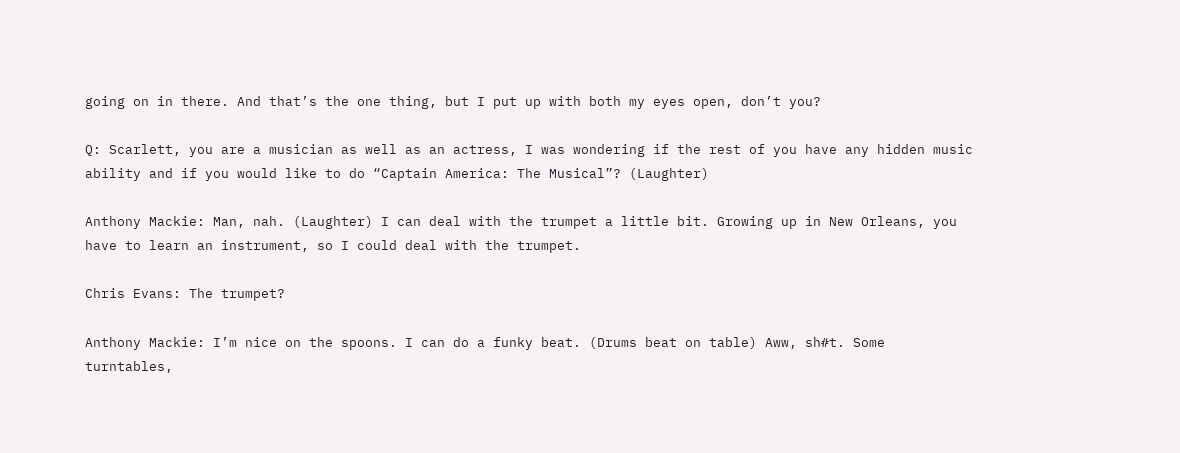going on in there. And that’s the one thing, but I put up with both my eyes open, don’t you?

Q: Scarlett, you are a musician as well as an actress, I was wondering if the rest of you have any hidden music ability and if you would like to do “Captain America: The Musical”? (Laughter)

Anthony Mackie: Man, nah. (Laughter) I can deal with the trumpet a little bit. Growing up in New Orleans, you have to learn an instrument, so I could deal with the trumpet.

Chris Evans: The trumpet?

Anthony Mackie: I’m nice on the spoons. I can do a funky beat. (Drums beat on table) Aww, sh#t. Some turntables,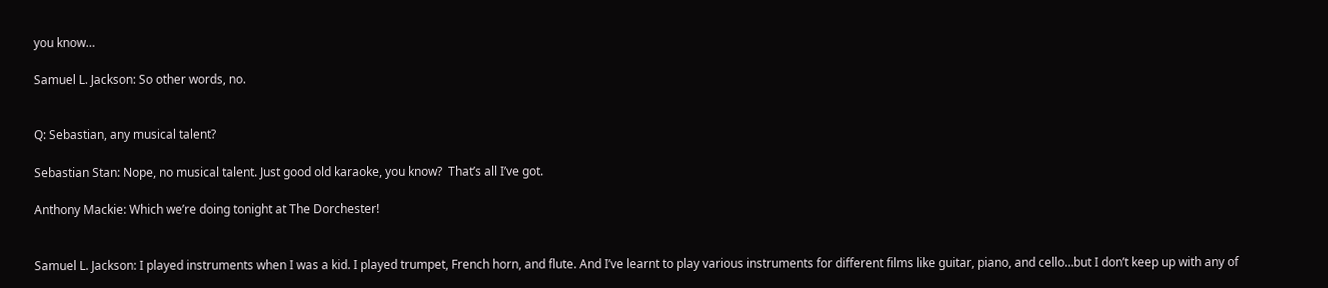you know…

Samuel L. Jackson: So other words, no.


Q: Sebastian, any musical talent?

Sebastian Stan: Nope, no musical talent. Just good old karaoke, you know?  That’s all I’ve got.

Anthony Mackie: Which we’re doing tonight at The Dorchester!


Samuel L. Jackson: I played instruments when I was a kid. I played trumpet, French horn, and flute. And I’ve learnt to play various instruments for different films like guitar, piano, and cello…but I don’t keep up with any of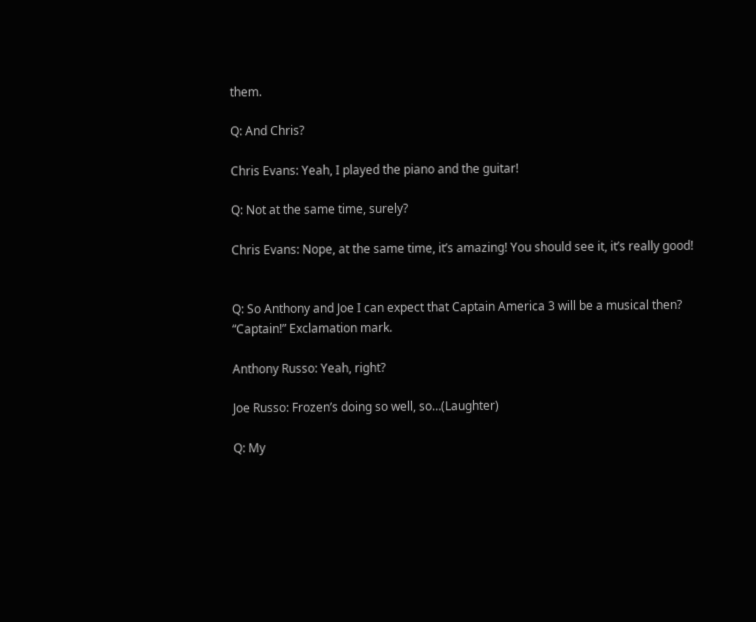them.

Q: And Chris?

Chris Evans: Yeah, I played the piano and the guitar!

Q: Not at the same time, surely?

Chris Evans: Nope, at the same time, it’s amazing! You should see it, it’s really good!


Q: So Anthony and Joe I can expect that Captain America 3 will be a musical then? “Captain!” Exclamation mark.

Anthony Russo: Yeah, right?

Joe Russo: Frozen’s doing so well, so…(Laughter)

Q: My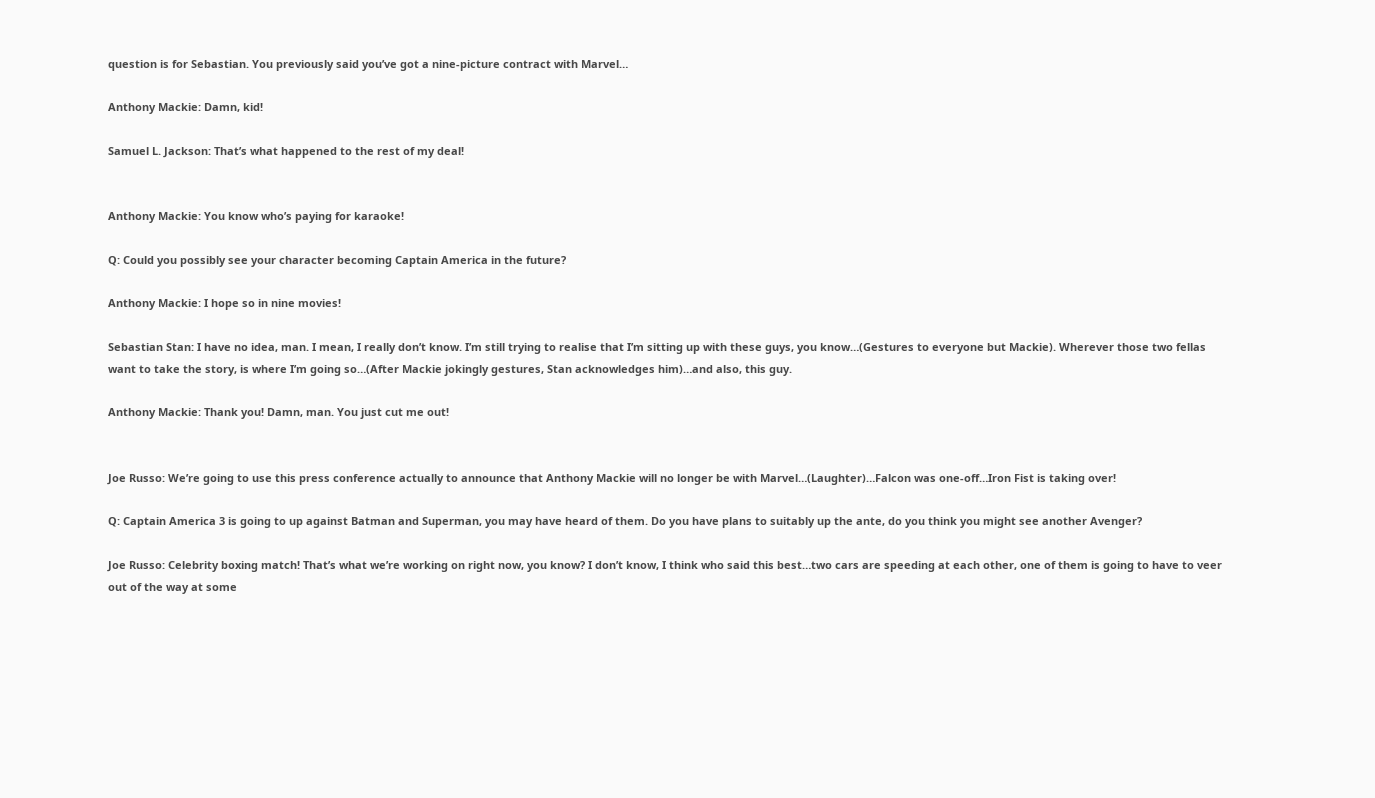question is for Sebastian. You previously said you’ve got a nine-picture contract with Marvel…

Anthony Mackie: Damn, kid!

Samuel L. Jackson: That’s what happened to the rest of my deal!


Anthony Mackie: You know who’s paying for karaoke!

Q: Could you possibly see your character becoming Captain America in the future?

Anthony Mackie: I hope so in nine movies!

Sebastian Stan: I have no idea, man. I mean, I really don’t know. I’m still trying to realise that I’m sitting up with these guys, you know…(Gestures to everyone but Mackie). Wherever those two fellas want to take the story, is where I’m going so…(After Mackie jokingly gestures, Stan acknowledges him)…and also, this guy.

Anthony Mackie: Thank you! Damn, man. You just cut me out!


Joe Russo: We’re going to use this press conference actually to announce that Anthony Mackie will no longer be with Marvel…(Laughter)…Falcon was one-off…Iron Fist is taking over!

Q: Captain America 3 is going to up against Batman and Superman, you may have heard of them. Do you have plans to suitably up the ante, do you think you might see another Avenger?

Joe Russo: Celebrity boxing match! That’s what we’re working on right now, you know? I don’t know, I think who said this best…two cars are speeding at each other, one of them is going to have to veer out of the way at some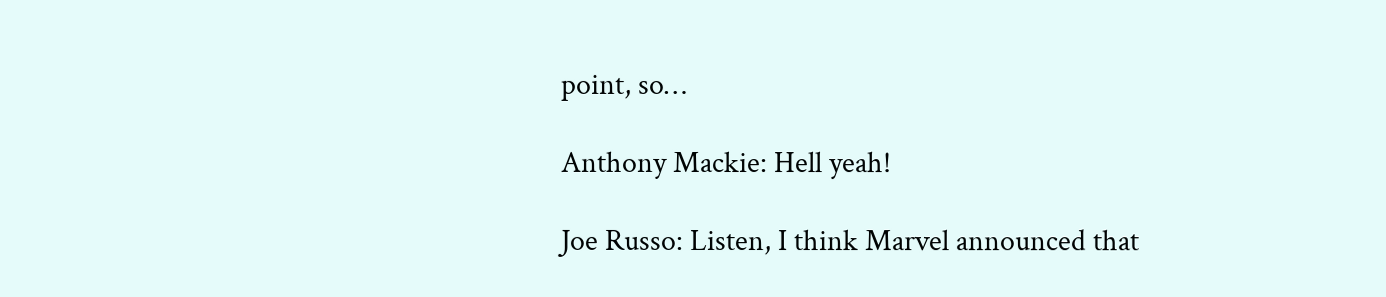point, so…

Anthony Mackie: Hell yeah!

Joe Russo: Listen, I think Marvel announced that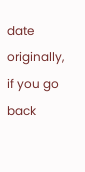date originally, if you go back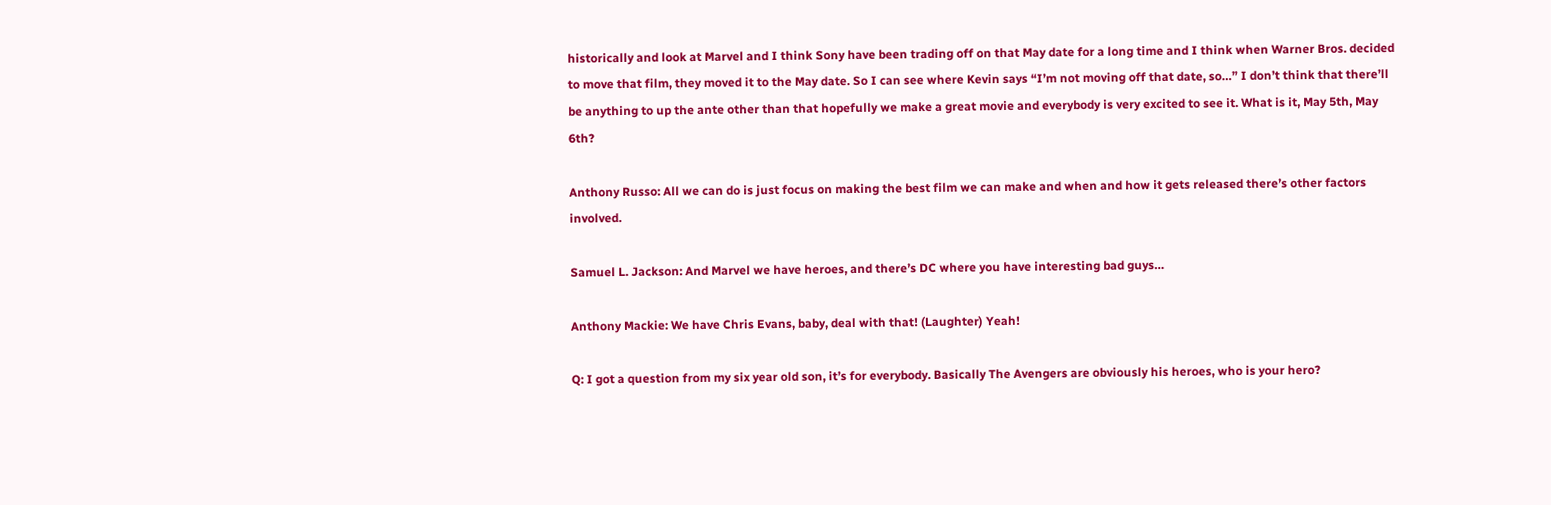historically and look at Marvel and I think Sony have been trading off on that May date for a long time and I think when Warner Bros. decided to move that film, they moved it to the May date. So I can see where Kevin says “I’m not moving off that date, so…” I don’t think that there’ll be anything to up the ante other than that hopefully we make a great movie and everybody is very excited to see it. What is it, May 5th, May 6th?

Anthony Russo: All we can do is just focus on making the best film we can make and when and how it gets released there’s other factors involved.

Samuel L. Jackson: And Marvel we have heroes, and there’s DC where you have interesting bad guys…

Anthony Mackie: We have Chris Evans, baby, deal with that! (Laughter) Yeah!

Q: I got a question from my six year old son, it’s for everybody. Basically The Avengers are obviously his heroes, who is your hero?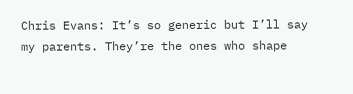Chris Evans: It’s so generic but I’ll say my parents. They’re the ones who shape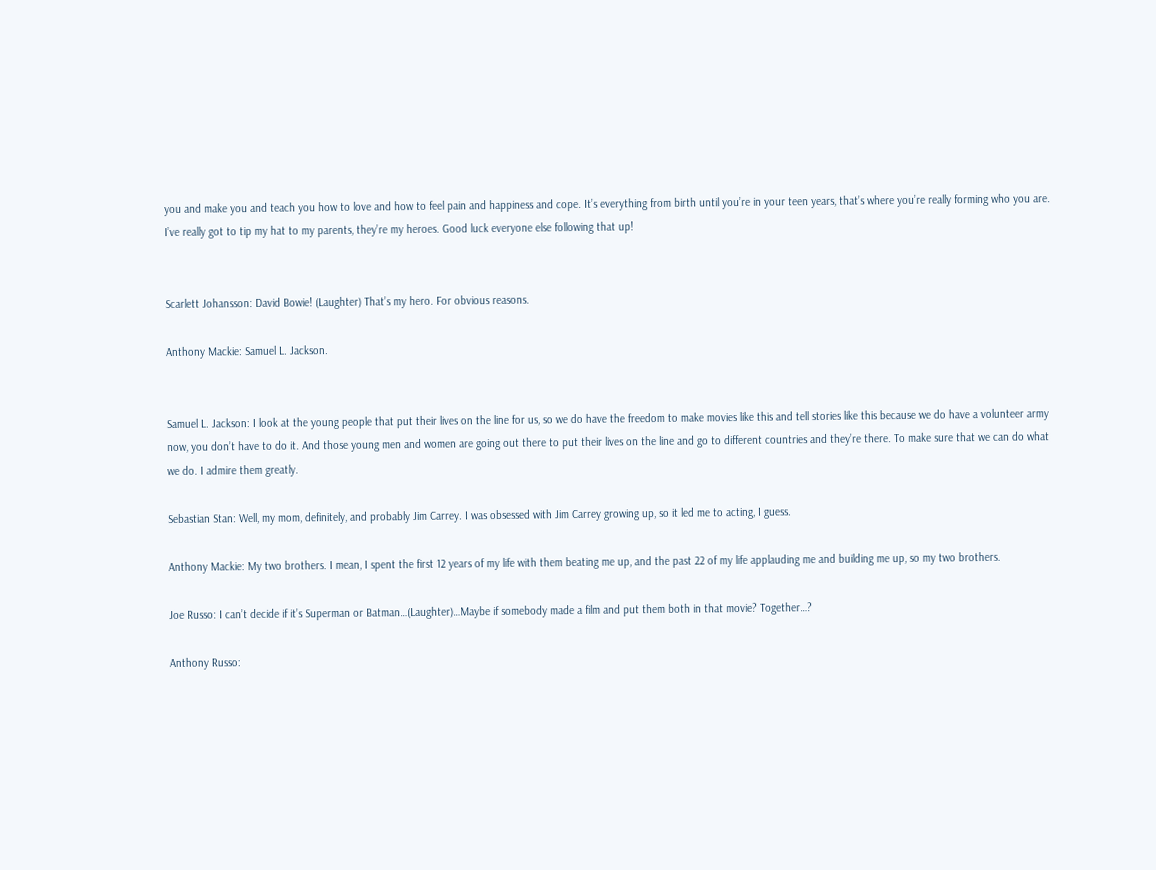you and make you and teach you how to love and how to feel pain and happiness and cope. It’s everything from birth until you’re in your teen years, that’s where you’re really forming who you are. I’ve really got to tip my hat to my parents, they’re my heroes. Good luck everyone else following that up!


Scarlett Johansson: David Bowie! (Laughter) That’s my hero. For obvious reasons.

Anthony Mackie: Samuel L. Jackson.


Samuel L. Jackson: I look at the young people that put their lives on the line for us, so we do have the freedom to make movies like this and tell stories like this because we do have a volunteer army now, you don’t have to do it. And those young men and women are going out there to put their lives on the line and go to different countries and they’re there. To make sure that we can do what we do. I admire them greatly.

Sebastian Stan: Well, my mom, definitely, and probably Jim Carrey. I was obsessed with Jim Carrey growing up, so it led me to acting, I guess.

Anthony Mackie: My two brothers. I mean, I spent the first 12 years of my life with them beating me up, and the past 22 of my life applauding me and building me up, so my two brothers.

Joe Russo: I can’t decide if it’s Superman or Batman…(Laughter)…Maybe if somebody made a film and put them both in that movie? Together…?

Anthony Russo: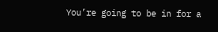You’re going to be in for a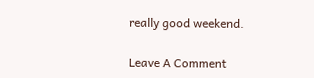really good weekend.

Leave A Comment